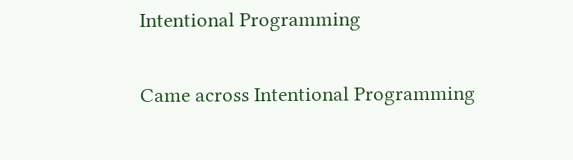Intentional Programming

Came across Intentional Programming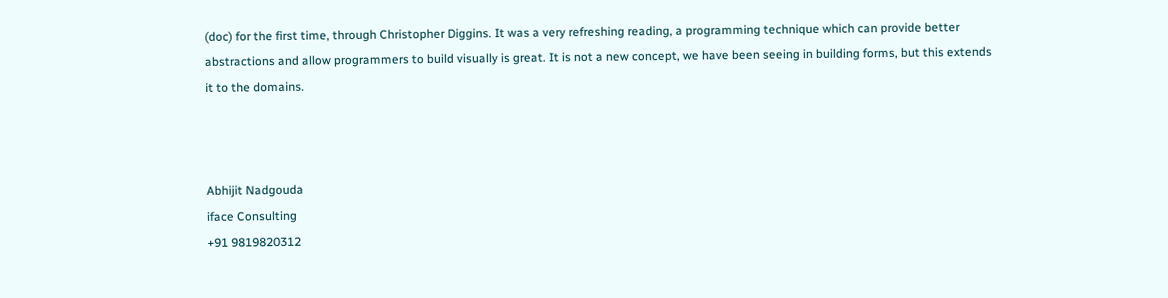(doc) for the first time, through Christopher Diggins. It was a very refreshing reading, a programming technique which can provide better abstractions and allow programmers to build visually is great. It is not a new concept, we have been seeing in building forms, but this extends it to the domains.



Abhijit Nadgouda
iface Consulting
+91 9819820312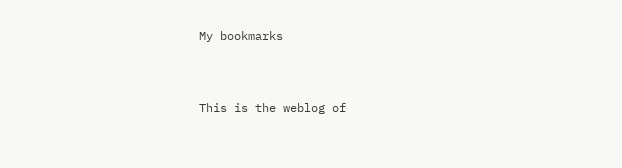My bookmarks


This is the weblog of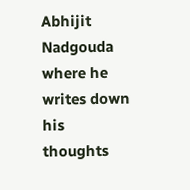Abhijit Nadgouda where he writes down his thoughts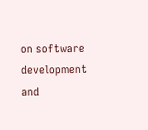on software development and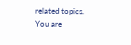related topics. You are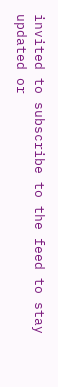invited to subscribe to the feed to stay updated or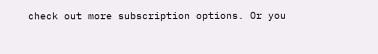check out more subscription options. Or you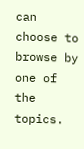can choose to browse by one of the topics.